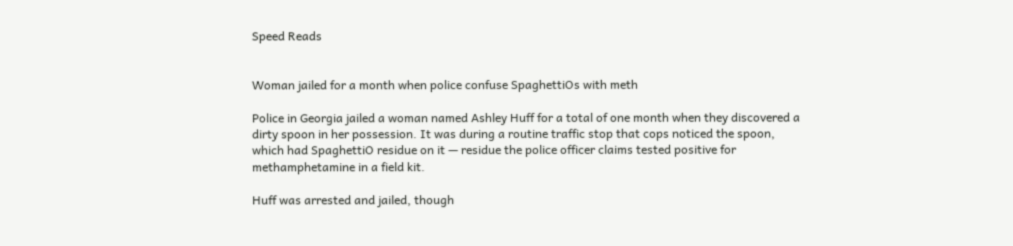Speed Reads


Woman jailed for a month when police confuse SpaghettiOs with meth

Police in Georgia jailed a woman named Ashley Huff for a total of one month when they discovered a dirty spoon in her possession. It was during a routine traffic stop that cops noticed the spoon, which had SpaghettiO residue on it — residue the police officer claims tested positive for methamphetamine in a field kit.

Huff was arrested and jailed, though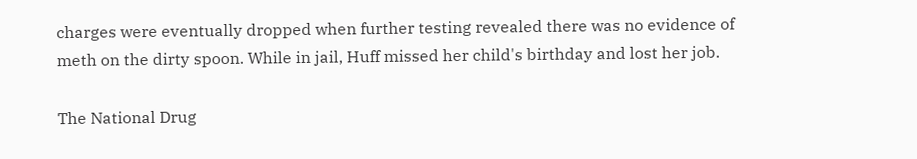charges were eventually dropped when further testing revealed there was no evidence of meth on the dirty spoon. While in jail, Huff missed her child's birthday and lost her job.

The National Drug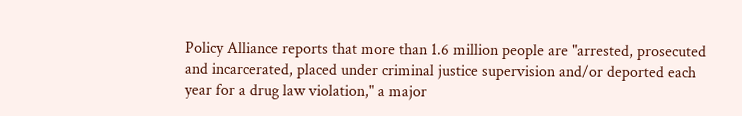Policy Alliance reports that more than 1.6 million people are "arrested, prosecuted and incarcerated, placed under criminal justice supervision and/or deported each year for a drug law violation," a major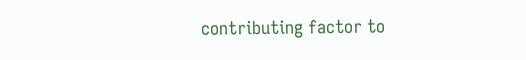contributing factor to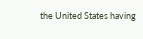the United States having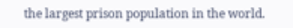the largest prison population in the world.